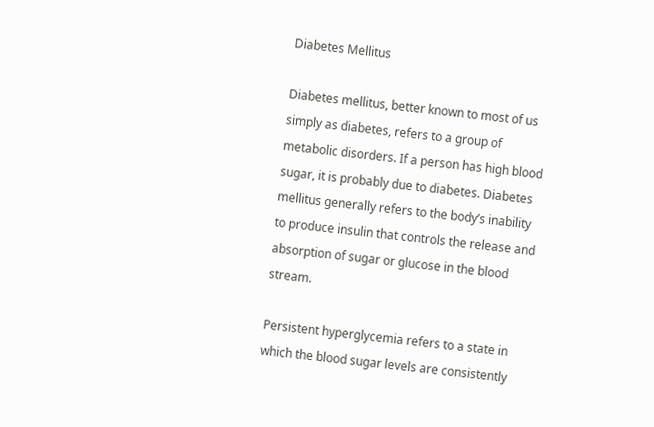Diabetes Mellitus

Diabetes mellitus, better known to most of us simply as diabetes, refers to a group of metabolic disorders. If a person has high blood sugar, it is probably due to diabetes. Diabetes mellitus generally refers to the body’s inability to produce insulin that controls the release and absorption of sugar or glucose in the blood stream.

Persistent hyperglycemia refers to a state in which the blood sugar levels are consistently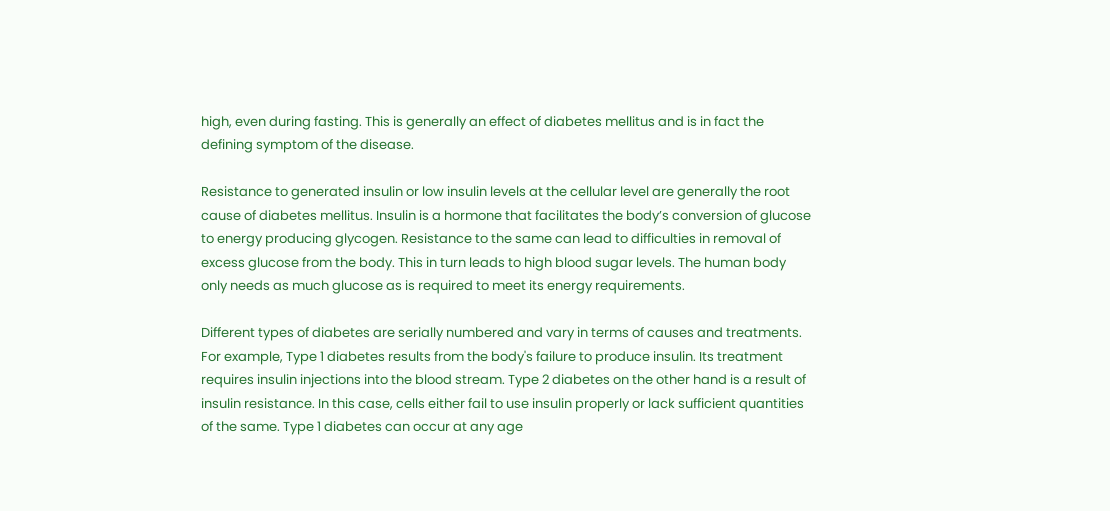high, even during fasting. This is generally an effect of diabetes mellitus and is in fact the defining symptom of the disease.

Resistance to generated insulin or low insulin levels at the cellular level are generally the root cause of diabetes mellitus. Insulin is a hormone that facilitates the body’s conversion of glucose to energy producing glycogen. Resistance to the same can lead to difficulties in removal of excess glucose from the body. This in turn leads to high blood sugar levels. The human body only needs as much glucose as is required to meet its energy requirements.

Different types of diabetes are serially numbered and vary in terms of causes and treatments. For example, Type 1 diabetes results from the body's failure to produce insulin. Its treatment requires insulin injections into the blood stream. Type 2 diabetes on the other hand is a result of insulin resistance. In this case, cells either fail to use insulin properly or lack sufficient quantities of the same. Type 1 diabetes can occur at any age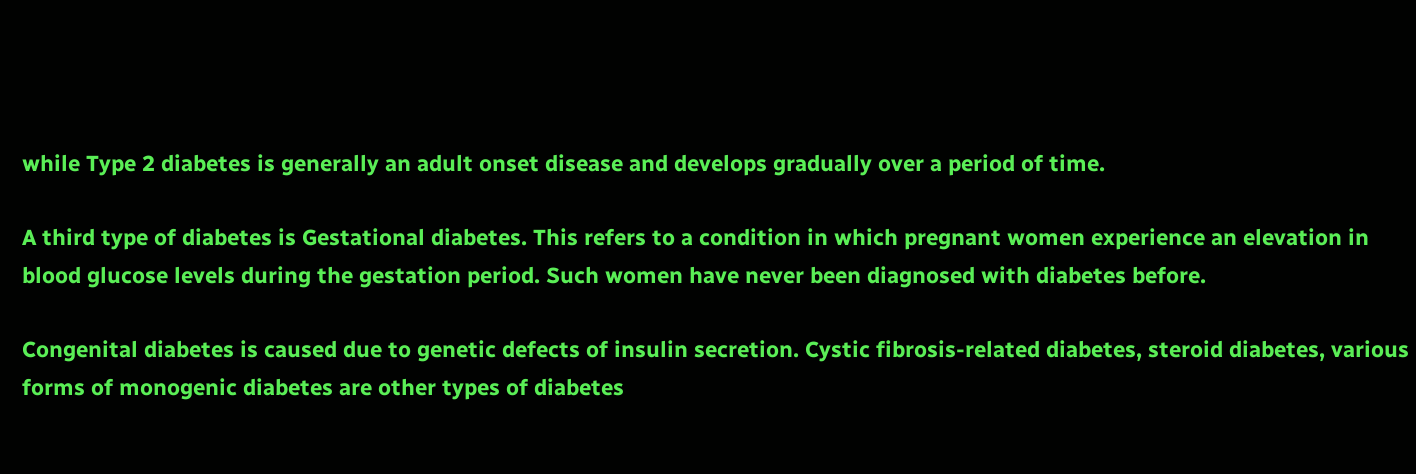while Type 2 diabetes is generally an adult onset disease and develops gradually over a period of time.

A third type of diabetes is Gestational diabetes. This refers to a condition in which pregnant women experience an elevation in blood glucose levels during the gestation period. Such women have never been diagnosed with diabetes before.

Congenital diabetes is caused due to genetic defects of insulin secretion. Cystic fibrosis-related diabetes, steroid diabetes, various forms of monogenic diabetes are other types of diabetes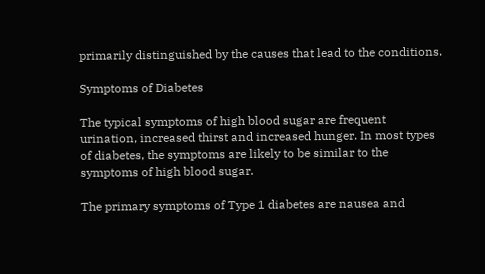primarily distinguished by the causes that lead to the conditions.

Symptoms of Diabetes

The typical symptoms of high blood sugar are frequent urination, increased thirst and increased hunger. In most types of diabetes, the symptoms are likely to be similar to the symptoms of high blood sugar.

The primary symptoms of Type 1 diabetes are nausea and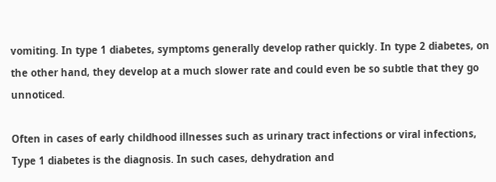vomiting. In type 1 diabetes, symptoms generally develop rather quickly. In type 2 diabetes, on the other hand, they develop at a much slower rate and could even be so subtle that they go unnoticed.

Often in cases of early childhood illnesses such as urinary tract infections or viral infections, Type 1 diabetes is the diagnosis. In such cases, dehydration and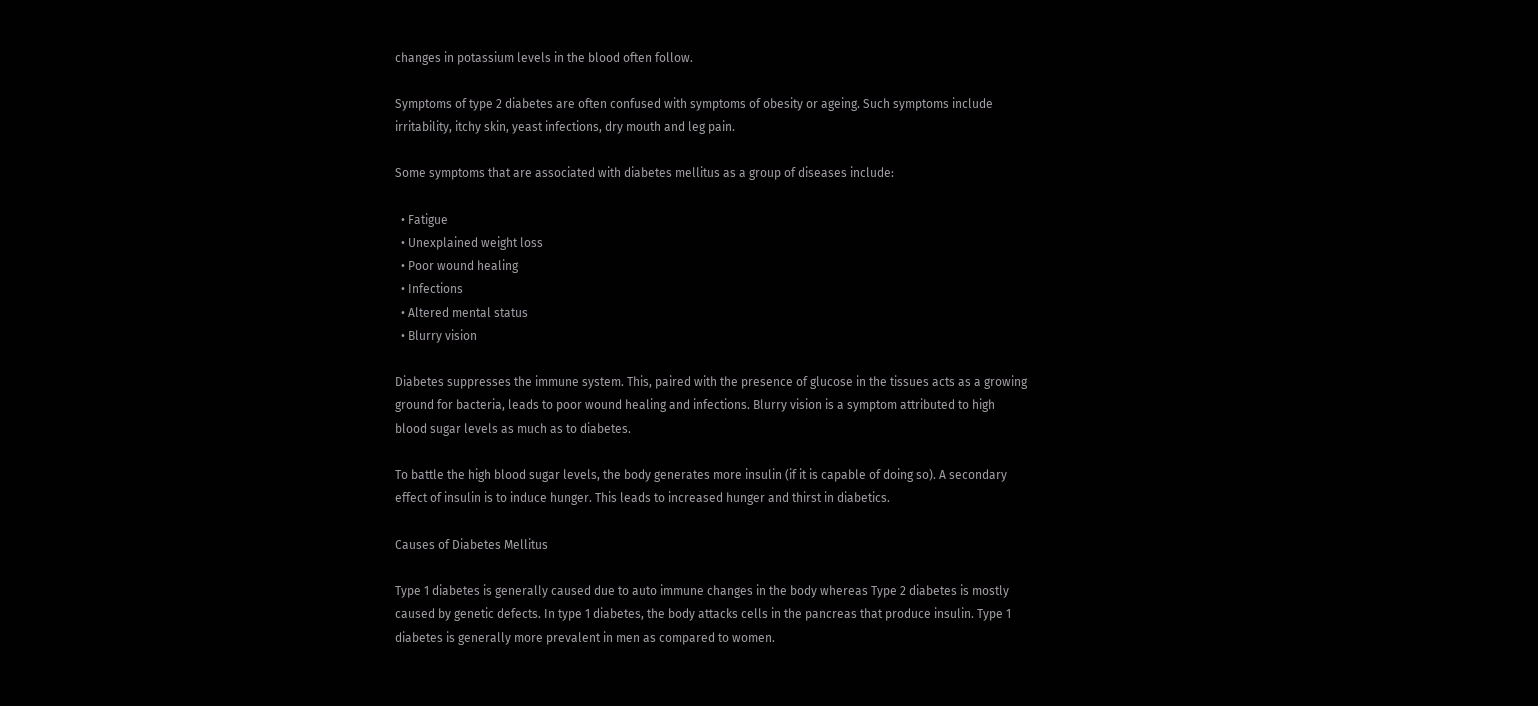changes in potassium levels in the blood often follow.

Symptoms of type 2 diabetes are often confused with symptoms of obesity or ageing. Such symptoms include irritability, itchy skin, yeast infections, dry mouth and leg pain.

Some symptoms that are associated with diabetes mellitus as a group of diseases include:

  • Fatigue
  • Unexplained weight loss
  • Poor wound healing
  • Infections
  • Altered mental status
  • Blurry vision

Diabetes suppresses the immune system. This, paired with the presence of glucose in the tissues acts as a growing ground for bacteria, leads to poor wound healing and infections. Blurry vision is a symptom attributed to high blood sugar levels as much as to diabetes.

To battle the high blood sugar levels, the body generates more insulin (if it is capable of doing so). A secondary effect of insulin is to induce hunger. This leads to increased hunger and thirst in diabetics.

Causes of Diabetes Mellitus

Type 1 diabetes is generally caused due to auto immune changes in the body whereas Type 2 diabetes is mostly caused by genetic defects. In type 1 diabetes, the body attacks cells in the pancreas that produce insulin. Type 1 diabetes is generally more prevalent in men as compared to women.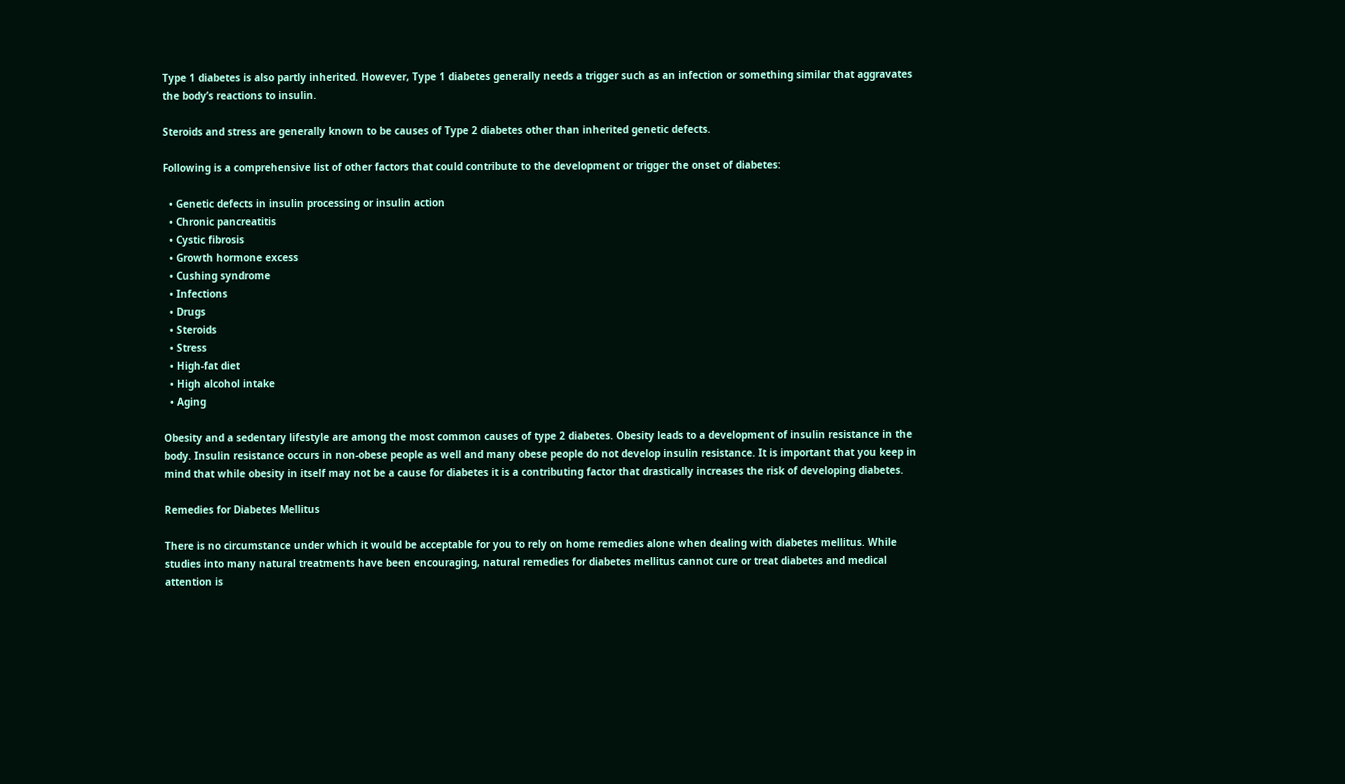Type 1 diabetes is also partly inherited. However, Type 1 diabetes generally needs a trigger such as an infection or something similar that aggravates the body’s reactions to insulin.

Steroids and stress are generally known to be causes of Type 2 diabetes other than inherited genetic defects.

Following is a comprehensive list of other factors that could contribute to the development or trigger the onset of diabetes:

  • Genetic defects in insulin processing or insulin action
  • Chronic pancreatitis
  • Cystic fibrosis
  • Growth hormone excess
  • Cushing syndrome
  • Infections
  • Drugs
  • Steroids
  • Stress
  • High-fat diet
  • High alcohol intake
  • Aging

Obesity and a sedentary lifestyle are among the most common causes of type 2 diabetes. Obesity leads to a development of insulin resistance in the body. Insulin resistance occurs in non-obese people as well and many obese people do not develop insulin resistance. It is important that you keep in mind that while obesity in itself may not be a cause for diabetes it is a contributing factor that drastically increases the risk of developing diabetes.

Remedies for Diabetes Mellitus

There is no circumstance under which it would be acceptable for you to rely on home remedies alone when dealing with diabetes mellitus. While studies into many natural treatments have been encouraging, natural remedies for diabetes mellitus cannot cure or treat diabetes and medical attention is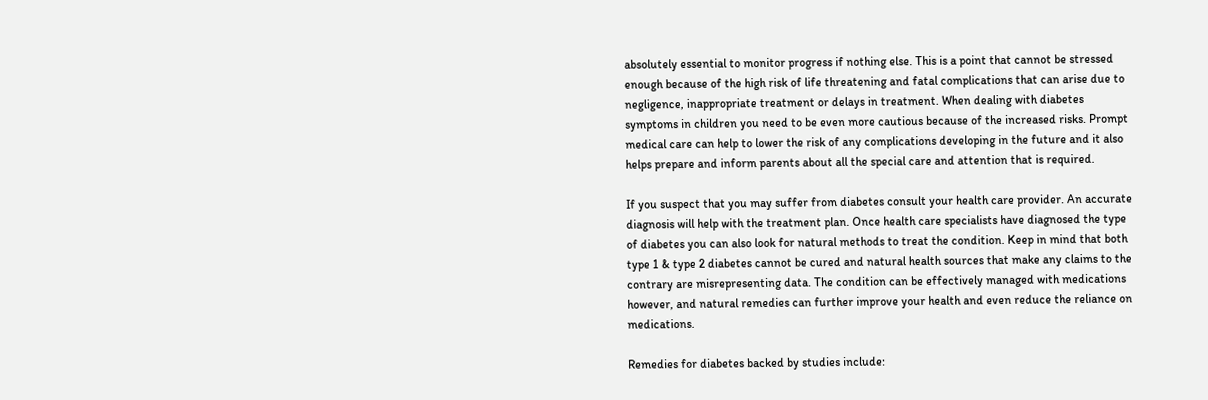absolutely essential to monitor progress if nothing else. This is a point that cannot be stressed enough because of the high risk of life threatening and fatal complications that can arise due to negligence, inappropriate treatment or delays in treatment. When dealing with diabetes symptoms in children you need to be even more cautious because of the increased risks. Prompt medical care can help to lower the risk of any complications developing in the future and it also helps prepare and inform parents about all the special care and attention that is required.

If you suspect that you may suffer from diabetes consult your health care provider. An accurate diagnosis will help with the treatment plan. Once health care specialists have diagnosed the type of diabetes you can also look for natural methods to treat the condition. Keep in mind that both type 1 & type 2 diabetes cannot be cured and natural health sources that make any claims to the contrary are misrepresenting data. The condition can be effectively managed with medications however, and natural remedies can further improve your health and even reduce the reliance on medications.

Remedies for diabetes backed by studies include: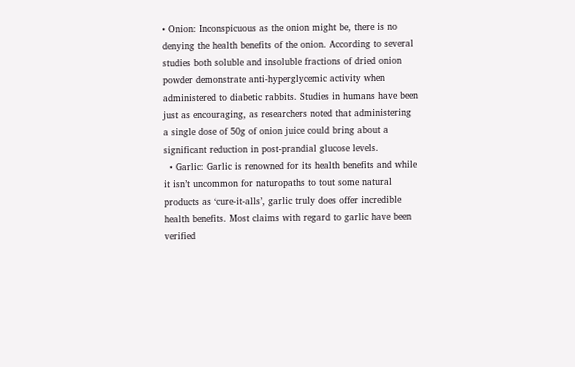• Onion: Inconspicuous as the onion might be, there is no denying the health benefits of the onion. According to several studies both soluble and insoluble fractions of dried onion powder demonstrate anti-hyperglycemic activity when administered to diabetic rabbits. Studies in humans have been just as encouraging, as researchers noted that administering a single dose of 50g of onion juice could bring about a significant reduction in post-prandial glucose levels.
  • Garlic: Garlic is renowned for its health benefits and while it isn’t uncommon for naturopaths to tout some natural products as ‘cure-it-alls’, garlic truly does offer incredible health benefits. Most claims with regard to garlic have been verified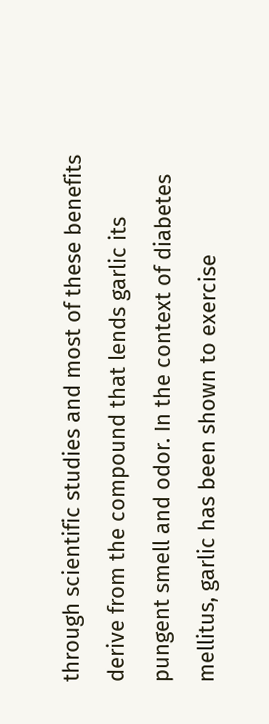through scientific studies and most of these benefits derive from the compound that lends garlic its pungent smell and odor. In the context of diabetes mellitus, garlic has been shown to exercise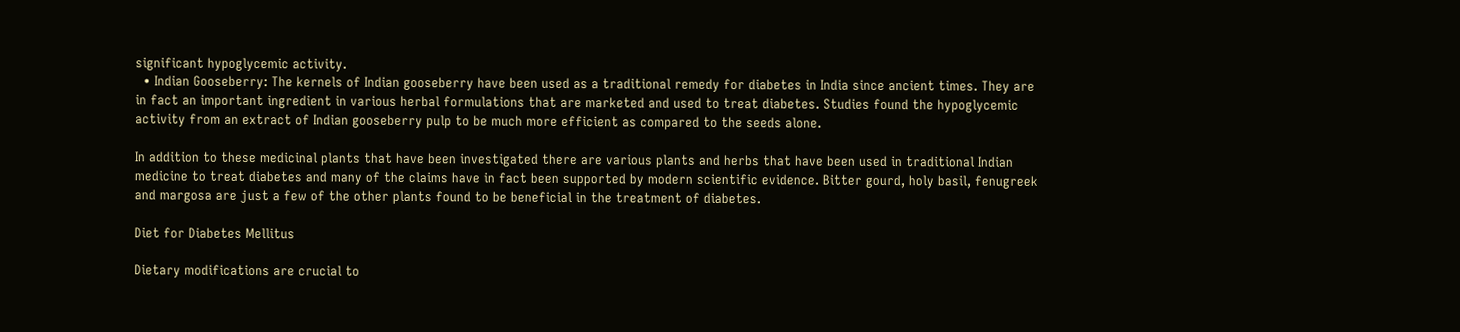significant hypoglycemic activity.
  • Indian Gooseberry: The kernels of Indian gooseberry have been used as a traditional remedy for diabetes in India since ancient times. They are in fact an important ingredient in various herbal formulations that are marketed and used to treat diabetes. Studies found the hypoglycemic activity from an extract of Indian gooseberry pulp to be much more efficient as compared to the seeds alone.

In addition to these medicinal plants that have been investigated there are various plants and herbs that have been used in traditional Indian medicine to treat diabetes and many of the claims have in fact been supported by modern scientific evidence. Bitter gourd, holy basil, fenugreek and margosa are just a few of the other plants found to be beneficial in the treatment of diabetes.

Diet for Diabetes Mellitus

Dietary modifications are crucial to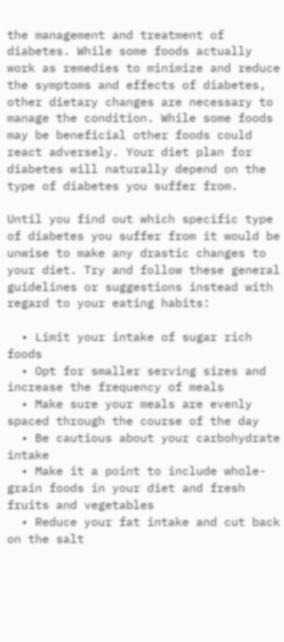the management and treatment of diabetes. While some foods actually work as remedies to minimize and reduce the symptoms and effects of diabetes, other dietary changes are necessary to manage the condition. While some foods may be beneficial other foods could react adversely. Your diet plan for diabetes will naturally depend on the type of diabetes you suffer from.

Until you find out which specific type of diabetes you suffer from it would be unwise to make any drastic changes to your diet. Try and follow these general guidelines or suggestions instead with regard to your eating habits:

  • Limit your intake of sugar rich foods
  • Opt for smaller serving sizes and increase the frequency of meals
  • Make sure your meals are evenly spaced through the course of the day
  • Be cautious about your carbohydrate intake
  • Make it a point to include whole-grain foods in your diet and fresh fruits and vegetables
  • Reduce your fat intake and cut back on the salt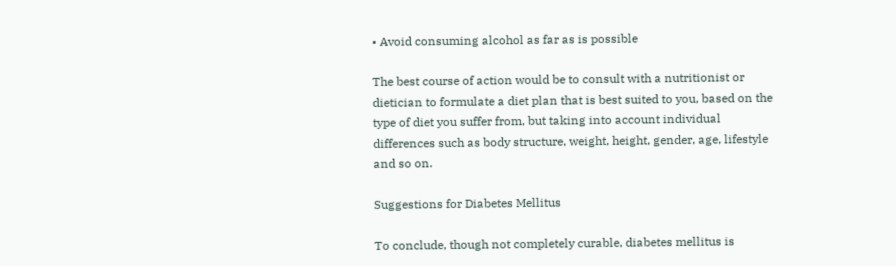• Avoid consuming alcohol as far as is possible

The best course of action would be to consult with a nutritionist or dietician to formulate a diet plan that is best suited to you, based on the type of diet you suffer from, but taking into account individual differences such as body structure, weight, height, gender, age, lifestyle and so on.

Suggestions for Diabetes Mellitus

To conclude, though not completely curable, diabetes mellitus is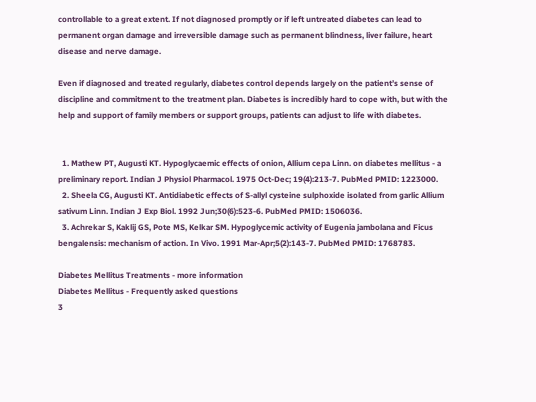controllable to a great extent. If not diagnosed promptly or if left untreated diabetes can lead to permanent organ damage and irreversible damage such as permanent blindness, liver failure, heart disease and nerve damage.

Even if diagnosed and treated regularly, diabetes control depends largely on the patient’s sense of discipline and commitment to the treatment plan. Diabetes is incredibly hard to cope with, but with the help and support of family members or support groups, patients can adjust to life with diabetes.


  1. Mathew PT, Augusti KT. Hypoglycaemic effects of onion, Allium cepa Linn. on diabetes mellitus - a preliminary report. Indian J Physiol Pharmacol. 1975 Oct-Dec; 19(4):213-7. PubMed PMID: 1223000.
  2. Sheela CG, Augusti KT. Antidiabetic effects of S-allyl cysteine sulphoxide isolated from garlic Allium sativum Linn. Indian J Exp Biol. 1992 Jun;30(6):523-6. PubMed PMID: 1506036.
  3. Achrekar S, Kaklij GS, Pote MS, Kelkar SM. Hypoglycemic activity of Eugenia jambolana and Ficus bengalensis: mechanism of action. In Vivo. 1991 Mar-Apr;5(2):143-7. PubMed PMID: 1768783.

Diabetes Mellitus Treatments - more information
Diabetes Mellitus - Frequently asked questions
3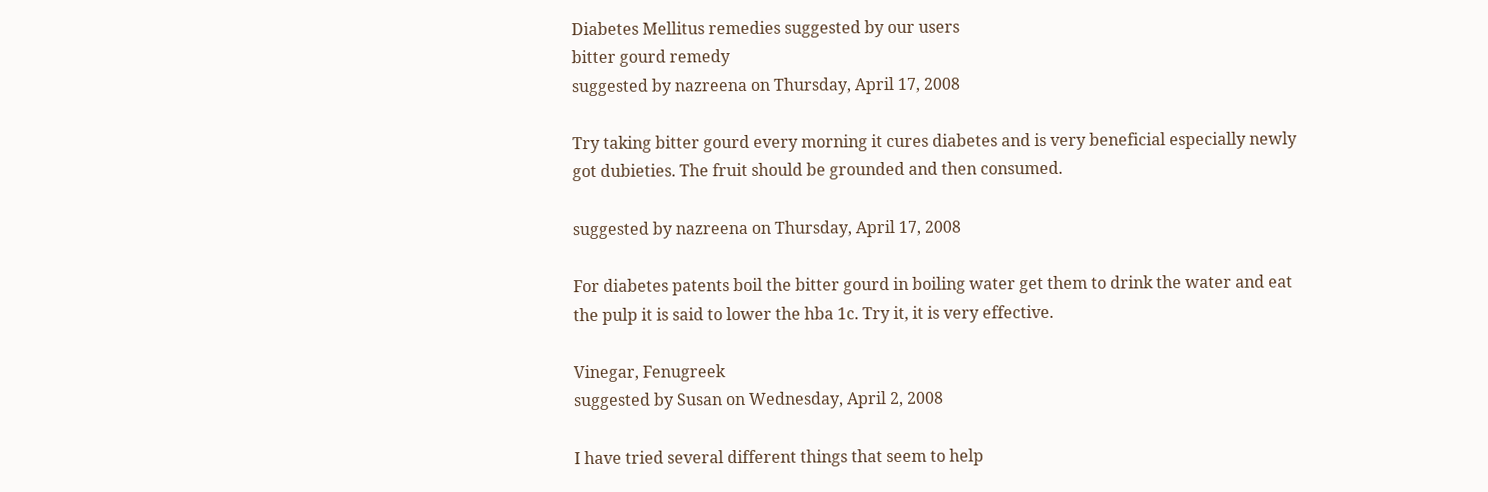Diabetes Mellitus remedies suggested by our users
bitter gourd remedy
suggested by nazreena on Thursday, April 17, 2008

Try taking bitter gourd every morning it cures diabetes and is very beneficial especially newly got dubieties. The fruit should be grounded and then consumed.

suggested by nazreena on Thursday, April 17, 2008

For diabetes patents boil the bitter gourd in boiling water get them to drink the water and eat the pulp it is said to lower the hba 1c. Try it, it is very effective.

Vinegar, Fenugreek
suggested by Susan on Wednesday, April 2, 2008

I have tried several different things that seem to help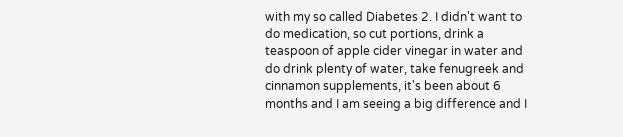with my so called Diabetes 2. I didn't want to do medication, so cut portions, drink a teaspoon of apple cider vinegar in water and do drink plenty of water, take fenugreek and cinnamon supplements, it's been about 6 months and I am seeing a big difference and I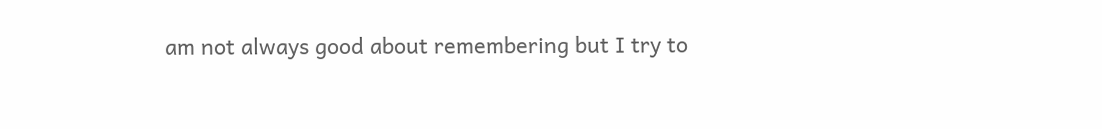am not always good about remembering but I try to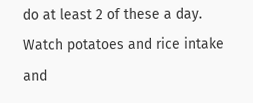do at least 2 of these a day. Watch potatoes and rice intake and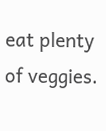eat plenty of veggies.